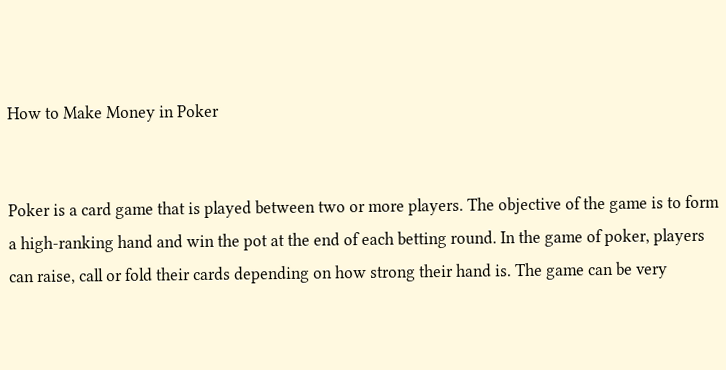How to Make Money in Poker


Poker is a card game that is played between two or more players. The objective of the game is to form a high-ranking hand and win the pot at the end of each betting round. In the game of poker, players can raise, call or fold their cards depending on how strong their hand is. The game can be very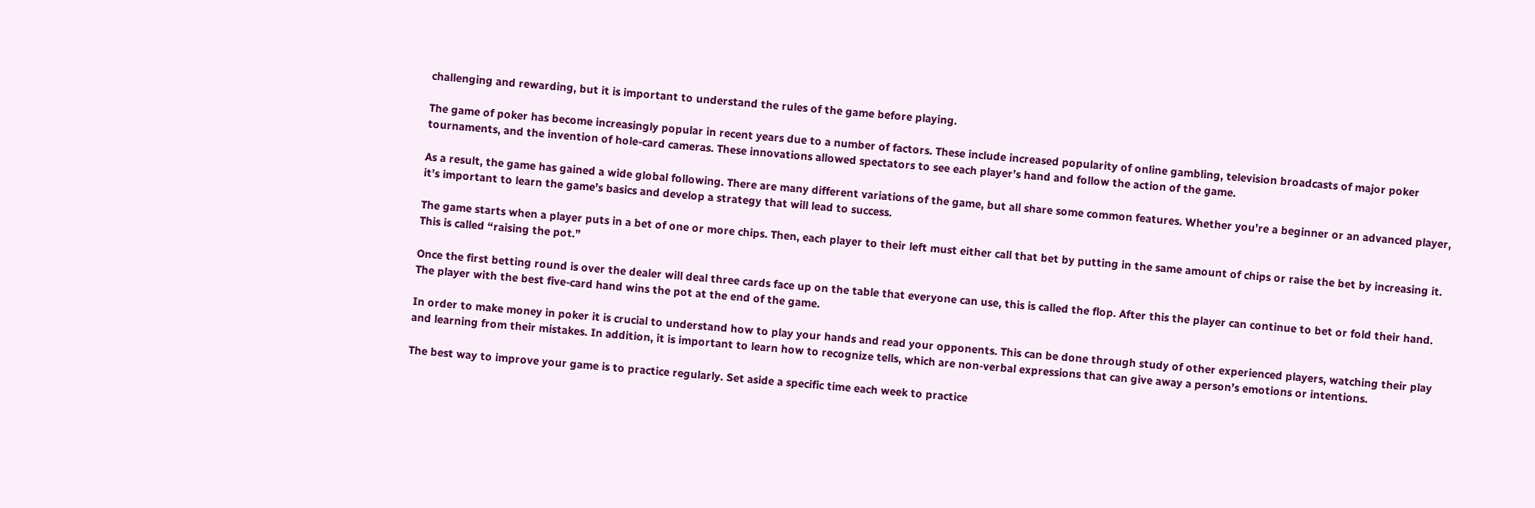challenging and rewarding, but it is important to understand the rules of the game before playing.

The game of poker has become increasingly popular in recent years due to a number of factors. These include increased popularity of online gambling, television broadcasts of major poker tournaments, and the invention of hole-card cameras. These innovations allowed spectators to see each player’s hand and follow the action of the game.

As a result, the game has gained a wide global following. There are many different variations of the game, but all share some common features. Whether you’re a beginner or an advanced player, it’s important to learn the game’s basics and develop a strategy that will lead to success.

The game starts when a player puts in a bet of one or more chips. Then, each player to their left must either call that bet by putting in the same amount of chips or raise the bet by increasing it. This is called “raising the pot.”

Once the first betting round is over the dealer will deal three cards face up on the table that everyone can use, this is called the flop. After this the player can continue to bet or fold their hand. The player with the best five-card hand wins the pot at the end of the game.

In order to make money in poker it is crucial to understand how to play your hands and read your opponents. This can be done through study of other experienced players, watching their play and learning from their mistakes. In addition, it is important to learn how to recognize tells, which are non-verbal expressions that can give away a person’s emotions or intentions.

The best way to improve your game is to practice regularly. Set aside a specific time each week to practice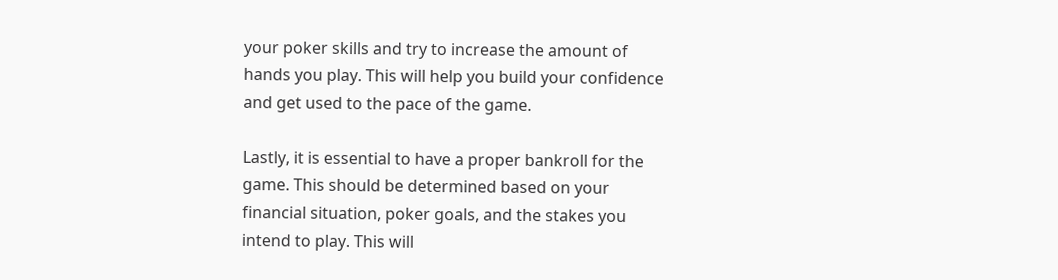your poker skills and try to increase the amount of hands you play. This will help you build your confidence and get used to the pace of the game.

Lastly, it is essential to have a proper bankroll for the game. This should be determined based on your financial situation, poker goals, and the stakes you intend to play. This will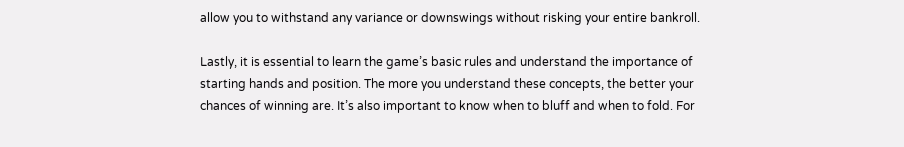allow you to withstand any variance or downswings without risking your entire bankroll.

Lastly, it is essential to learn the game’s basic rules and understand the importance of starting hands and position. The more you understand these concepts, the better your chances of winning are. It’s also important to know when to bluff and when to fold. For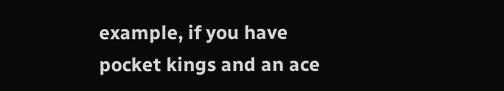example, if you have pocket kings and an ace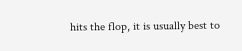hits the flop, it is usually best to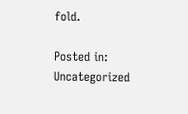fold.

Posted in: Uncategorized